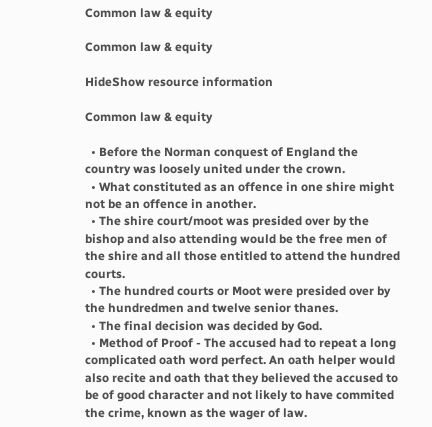Common law & equity

Common law & equity

HideShow resource information

Common law & equity

  • Before the Norman conquest of England the country was loosely united under the crown.
  • What constituted as an offence in one shire might not be an offence in another.
  • The shire court/moot was presided over by the bishop and also attending would be the free men of the shire and all those entitled to attend the hundred courts.
  • The hundred courts or Moot were presided over by the hundredmen and twelve senior thanes.
  • The final decision was decided by God.
  • Method of Proof - The accused had to repeat a long complicated oath word perfect. An oath helper would also recite and oath that they believed the accused to be of good character and not likely to have commited the crime, known as the wager of law.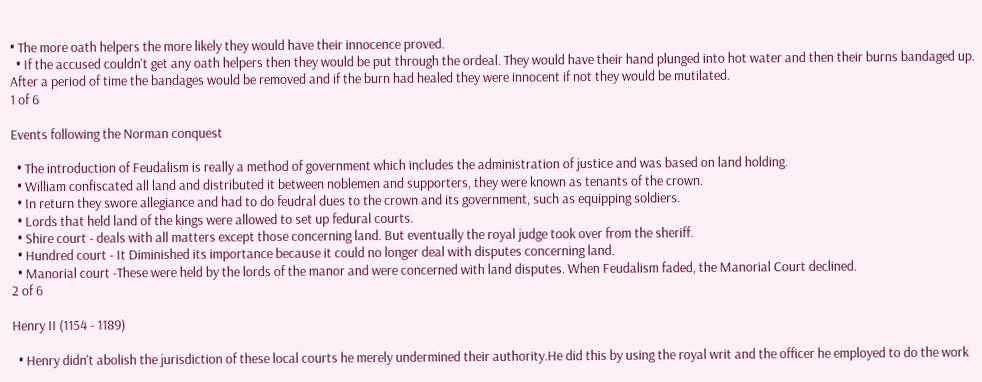• The more oath helpers the more likely they would have their innocence proved.
  • If the accused couldn't get any oath helpers then they would be put through the ordeal. They would have their hand plunged into hot water and then their burns bandaged up. After a period of time the bandages would be removed and if the burn had healed they were innocent if not they would be mutilated.
1 of 6

Events following the Norman conquest

  • The introduction of Feudalism is really a method of government which includes the administration of justice and was based on land holding.
  • William confiscated all land and distributed it between noblemen and supporters, they were known as tenants of the crown.
  • In return they swore allegiance and had to do feudral dues to the crown and its government, such as equipping soldiers.
  • Lords that held land of the kings were allowed to set up fedural courts.
  • Shire court - deals with all matters except those concerning land. But eventually the royal judge took over from the sheriff.
  • Hundred court - It Diminished its importance because it could no longer deal with disputes concerning land.
  • Manorial court -These were held by the lords of the manor and were concerned with land disputes. When Feudalism faded, the Manorial Court declined.
2 of 6

Henry II (1154 - 1189)

  • Henry didn't abolish the jurisdiction of these local courts he merely undermined their authority.He did this by using the royal writ and the officer he employed to do the work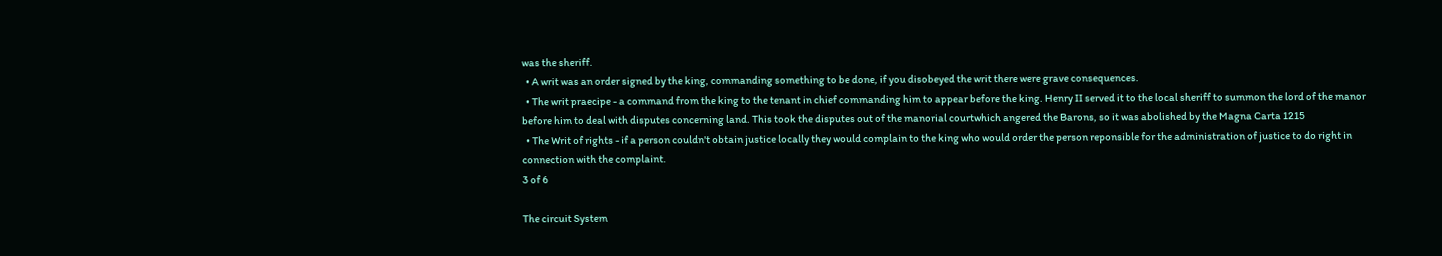was the sheriff.
  • A writ was an order signed by the king, commanding something to be done, if you disobeyed the writ there were grave consequences.
  • The writ praecipe - a command from the king to the tenant in chief commanding him to appear before the king. Henry II served it to the local sheriff to summon the lord of the manor before him to deal with disputes concerning land. This took the disputes out of the manorial courtwhich angered the Barons, so it was abolished by the Magna Carta 1215
  • The Writ of rights - if a person couldn't obtain justice locally they would complain to the king who would order the person reponsible for the administration of justice to do right in connection with the complaint.
3 of 6

The circuit System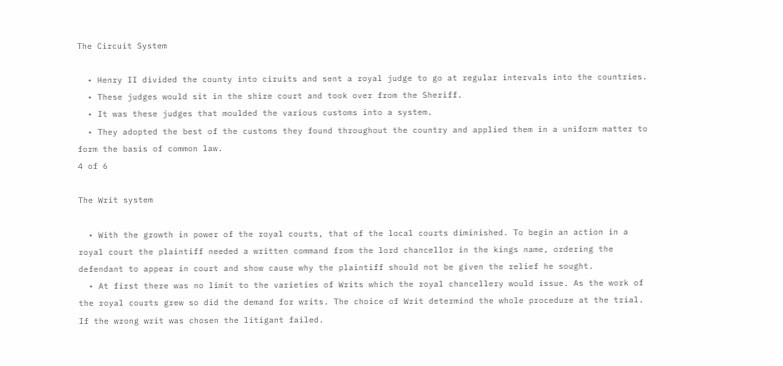The Circuit System

  • Henry II divided the county into ciruits and sent a royal judge to go at regular intervals into the countries.
  • These judges would sit in the shire court and took over from the Sheriff.
  • It was these judges that moulded the various customs into a system.
  • They adopted the best of the customs they found throughout the country and applied them in a uniform matter to form the basis of common law.
4 of 6

The Writ system

  • With the growth in power of the royal courts, that of the local courts diminished. To begin an action in a royal court the plaintiff needed a written command from the lord chancellor in the kings name, ordering the defendant to appear in court and show cause why the plaintiff should not be given the relief he sought.
  • At first there was no limit to the varieties of Writs which the royal chancellery would issue. As the work of the royal courts grew so did the demand for writs. The choice of Writ determind the whole procedure at the trial. If the wrong writ was chosen the litigant failed.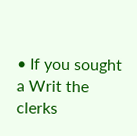• If you sought a Writ the clerks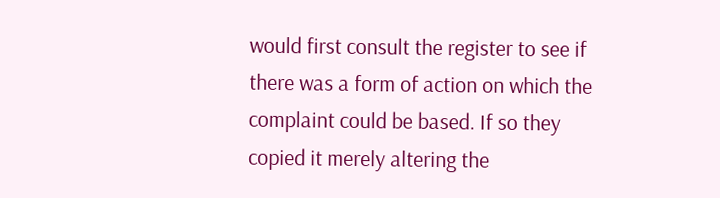would first consult the register to see if there was a form of action on which the complaint could be based. If so they copied it merely altering the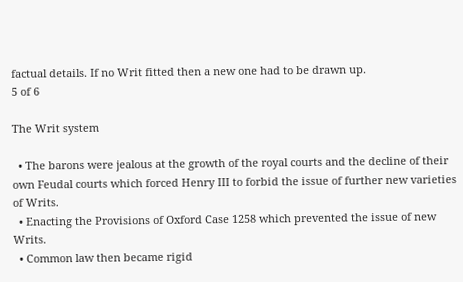factual details. If no Writ fitted then a new one had to be drawn up.
5 of 6

The Writ system

  • The barons were jealous at the growth of the royal courts and the decline of their own Feudal courts which forced Henry III to forbid the issue of further new varieties of Writs.
  • Enacting the Provisions of Oxford Case 1258 which prevented the issue of new Writs.
  • Common law then became rigid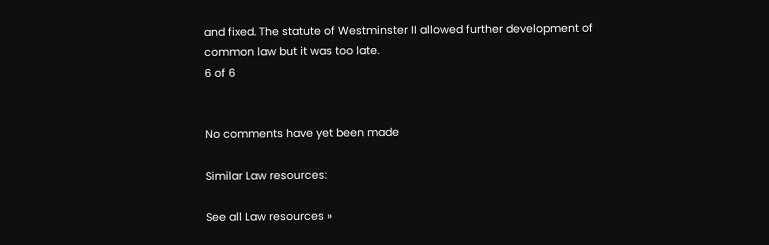and fixed. The statute of Westminster II allowed further development of common law but it was too late.
6 of 6


No comments have yet been made

Similar Law resources:

See all Law resources »